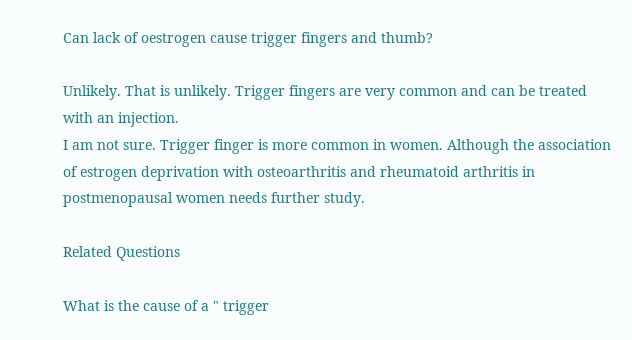Can lack of oestrogen cause trigger fingers and thumb?

Unlikely. That is unlikely. Trigger fingers are very common and can be treated with an injection.
I am not sure. Trigger finger is more common in women. Although the association of estrogen deprivation with osteoarthritis and rheumatoid arthritis in postmenopausal women needs further study.

Related Questions

What is the cause of a " trigger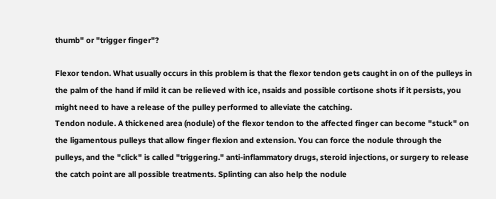thumb" or "trigger finger"?

Flexor tendon. What usually occurs in this problem is that the flexor tendon gets caught in on of the pulleys in the palm of the hand if mild it can be relieved with ice, nsaids and possible cortisone shots if it persists, you might need to have a release of the pulley performed to alleviate the catching.
Tendon nodule. A thickened area (nodule) of the flexor tendon to the affected finger can become "stuck" on the ligamentous pulleys that allow finger flexion and extension. You can force the nodule through the pulleys, and the "click" is called "triggering." anti-inflammatory drugs, steroid injections, or surgery to release the catch point are all possible treatments. Splinting can also help the nodule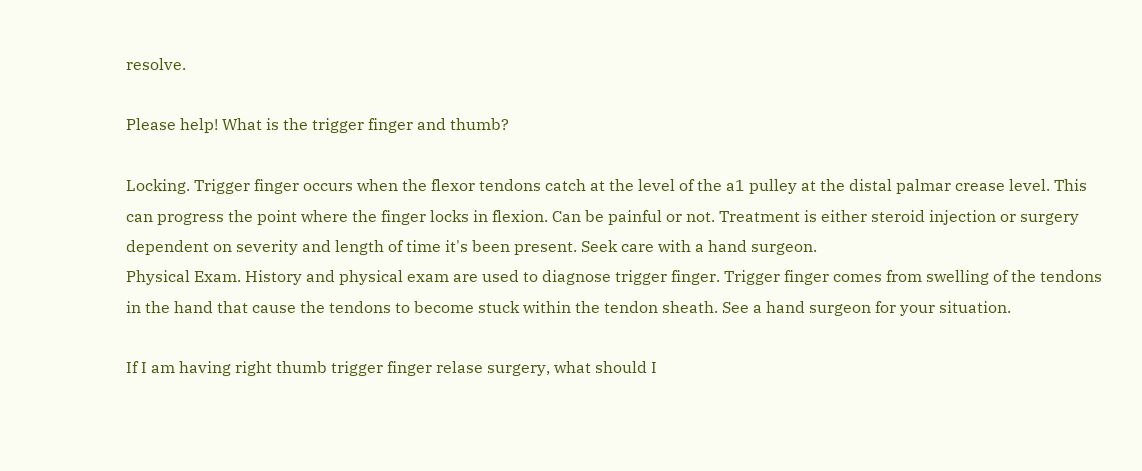resolve.

Please help! What is the trigger finger and thumb?

Locking. Trigger finger occurs when the flexor tendons catch at the level of the a1 pulley at the distal palmar crease level. This can progress the point where the finger locks in flexion. Can be painful or not. Treatment is either steroid injection or surgery dependent on severity and length of time it's been present. Seek care with a hand surgeon.
Physical Exam. History and physical exam are used to diagnose trigger finger. Trigger finger comes from swelling of the tendons in the hand that cause the tendons to become stuck within the tendon sheath. See a hand surgeon for your situation.

If I am having right thumb trigger finger relase surgery, what should I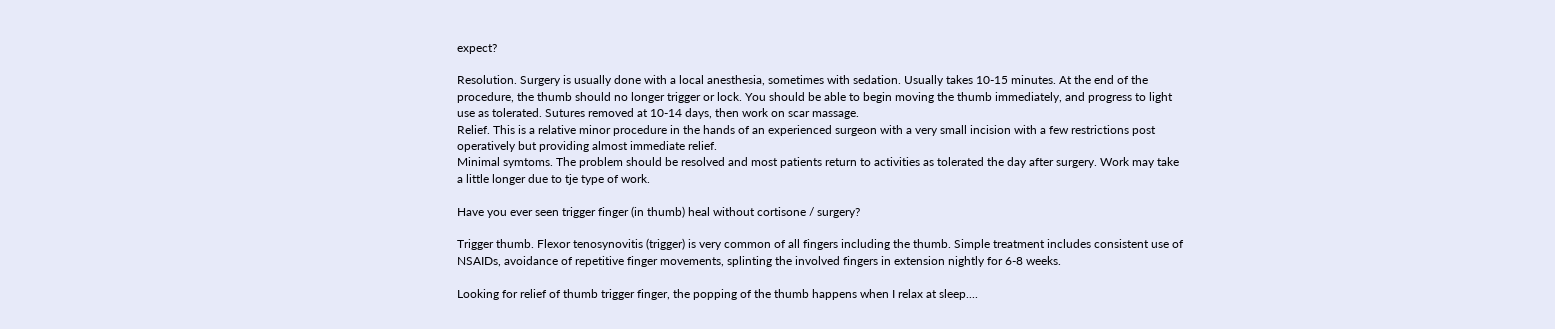expect?

Resolution. Surgery is usually done with a local anesthesia, sometimes with sedation. Usually takes 10-15 minutes. At the end of the procedure, the thumb should no longer trigger or lock. You should be able to begin moving the thumb immediately, and progress to light use as tolerated. Sutures removed at 10-14 days, then work on scar massage.
Relief. This is a relative minor procedure in the hands of an experienced surgeon with a very small incision with a few restrictions post operatively but providing almost immediate relief.
Minimal symtoms. The problem should be resolved and most patients return to activities as tolerated the day after surgery. Work may take a little longer due to tje type of work.

Have you ever seen trigger finger (in thumb) heal without cortisone / surgery?

Trigger thumb. Flexor tenosynovitis (trigger) is very common of all fingers including the thumb. Simple treatment includes consistent use of NSAIDs, avoidance of repetitive finger movements, splinting the involved fingers in extension nightly for 6-8 weeks.

Looking for relief of thumb trigger finger, the popping of the thumb happens when I relax at sleep....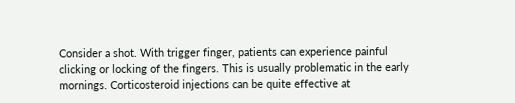Consider a shot. With trigger finger, patients can experience painful clicking or locking of the fingers. This is usually problematic in the early mornings. Corticosteroid injections can be quite effective at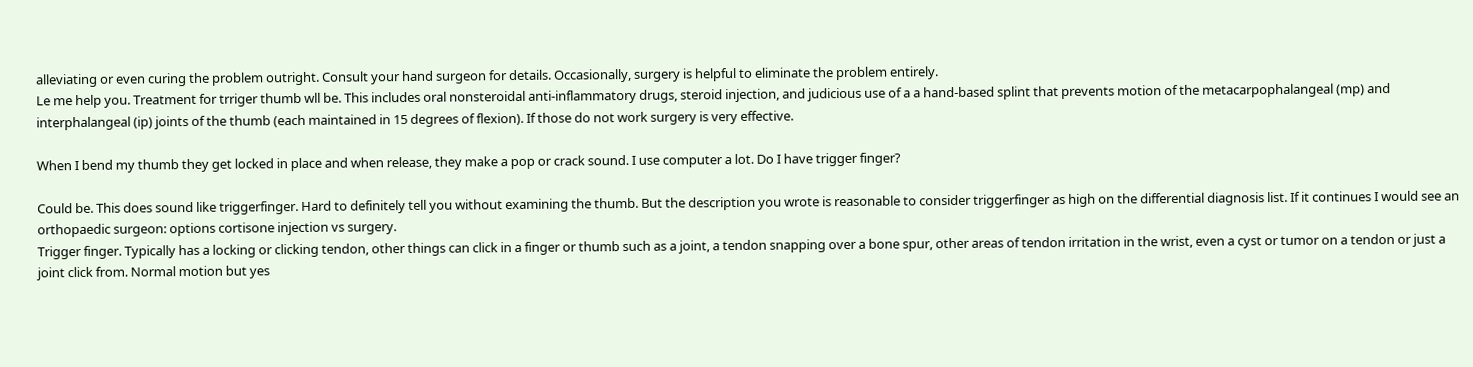alleviating or even curing the problem outright. Consult your hand surgeon for details. Occasionally, surgery is helpful to eliminate the problem entirely.
Le me help you. Treatment for trriger thumb wll be. This includes oral nonsteroidal anti-inflammatory drugs, steroid injection, and judicious use of a a hand-based splint that prevents motion of the metacarpophalangeal (mp) and interphalangeal (ip) joints of the thumb (each maintained in 15 degrees of flexion). If those do not work surgery is very effective.

When I bend my thumb they get locked in place and when release, they make a pop or crack sound. I use computer a lot. Do I have trigger finger?

Could be. This does sound like triggerfinger. Hard to definitely tell you without examining the thumb. But the description you wrote is reasonable to consider triggerfinger as high on the differential diagnosis list. If it continues I would see an orthopaedic surgeon: options cortisone injection vs surgery.
Trigger finger. Typically has a locking or clicking tendon, other things can click in a finger or thumb such as a joint, a tendon snapping over a bone spur, other areas of tendon irritation in the wrist, even a cyst or tumor on a tendon or just a joint click from. Normal motion but yes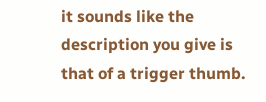it sounds like the description you give is that of a trigger thumb.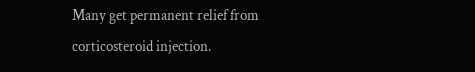Many get permanent relief from corticosteroid injection.